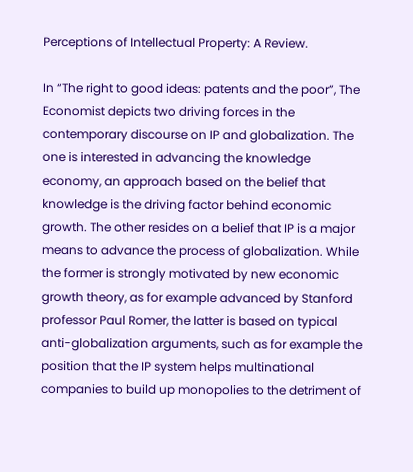Perceptions of Intellectual Property: A Review.

In “The right to good ideas: patents and the poor”, The Economist depicts two driving forces in the contemporary discourse on IP and globalization. The one is interested in advancing the knowledge economy, an approach based on the belief that knowledge is the driving factor behind economic growth. The other resides on a belief that IP is a major means to advance the process of globalization. While the former is strongly motivated by new economic growth theory, as for example advanced by Stanford professor Paul Romer, the latter is based on typical anti-globalization arguments, such as for example the position that the IP system helps multinational companies to build up monopolies to the detriment of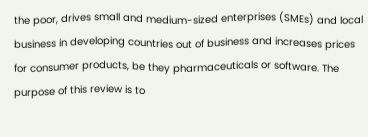the poor, drives small and medium-sized enterprises (SMEs) and local business in developing countries out of business and increases prices for consumer products, be they pharmaceuticals or software. The purpose of this review is to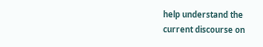help understand the current discourse on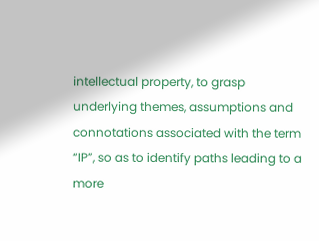intellectual property, to grasp underlying themes, assumptions and connotations associated with the term “IP”, so as to identify paths leading to a more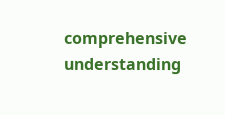comprehensive understanding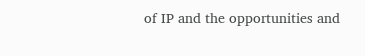of IP and the opportunities and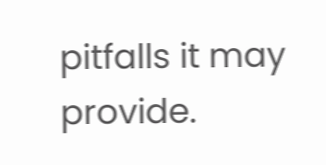pitfalls it may provide.